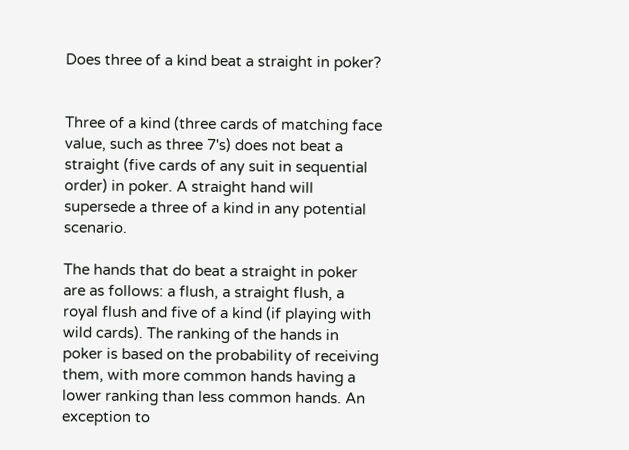Does three of a kind beat a straight in poker?


Three of a kind (three cards of matching face value, such as three 7's) does not beat a straight (five cards of any suit in sequential order) in poker. A straight hand will supersede a three of a kind in any potential scenario.

The hands that do beat a straight in poker are as follows: a flush, a straight flush, a royal flush and five of a kind (if playing with wild cards). The ranking of the hands in poker is based on the probability of receiving them, with more common hands having a lower ranking than less common hands. An exception to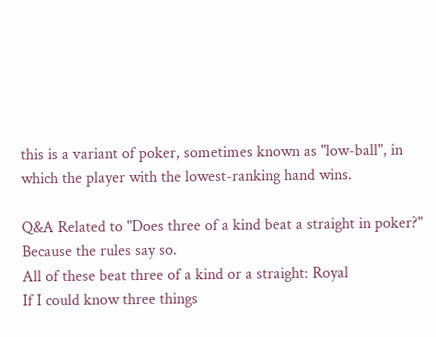this is a variant of poker, sometimes known as "low-ball", in which the player with the lowest-ranking hand wins.

Q&A Related to "Does three of a kind beat a straight in poker?"
Because the rules say so.
All of these beat three of a kind or a straight: Royal
If I could know three things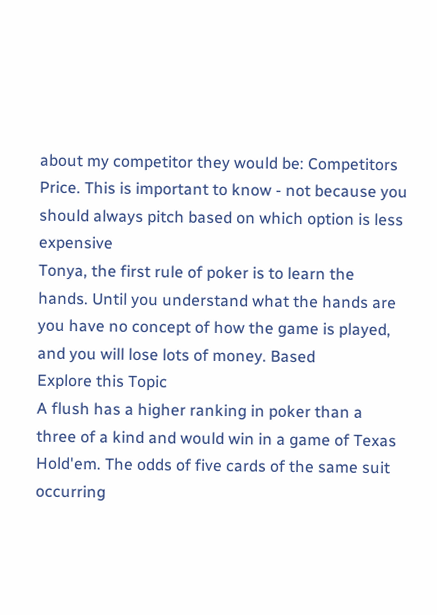about my competitor they would be: Competitors Price. This is important to know - not because you should always pitch based on which option is less expensive
Tonya, the first rule of poker is to learn the hands. Until you understand what the hands are you have no concept of how the game is played, and you will lose lots of money. Based
Explore this Topic
A flush has a higher ranking in poker than a three of a kind and would win in a game of Texas Hold'em. The odds of five cards of the same suit occurring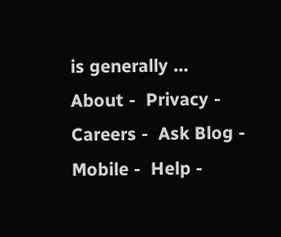is generally ...
About -  Privacy -  Careers -  Ask Blog -  Mobile -  Help -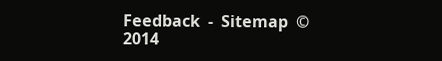Feedback  -  Sitemap  © 2014